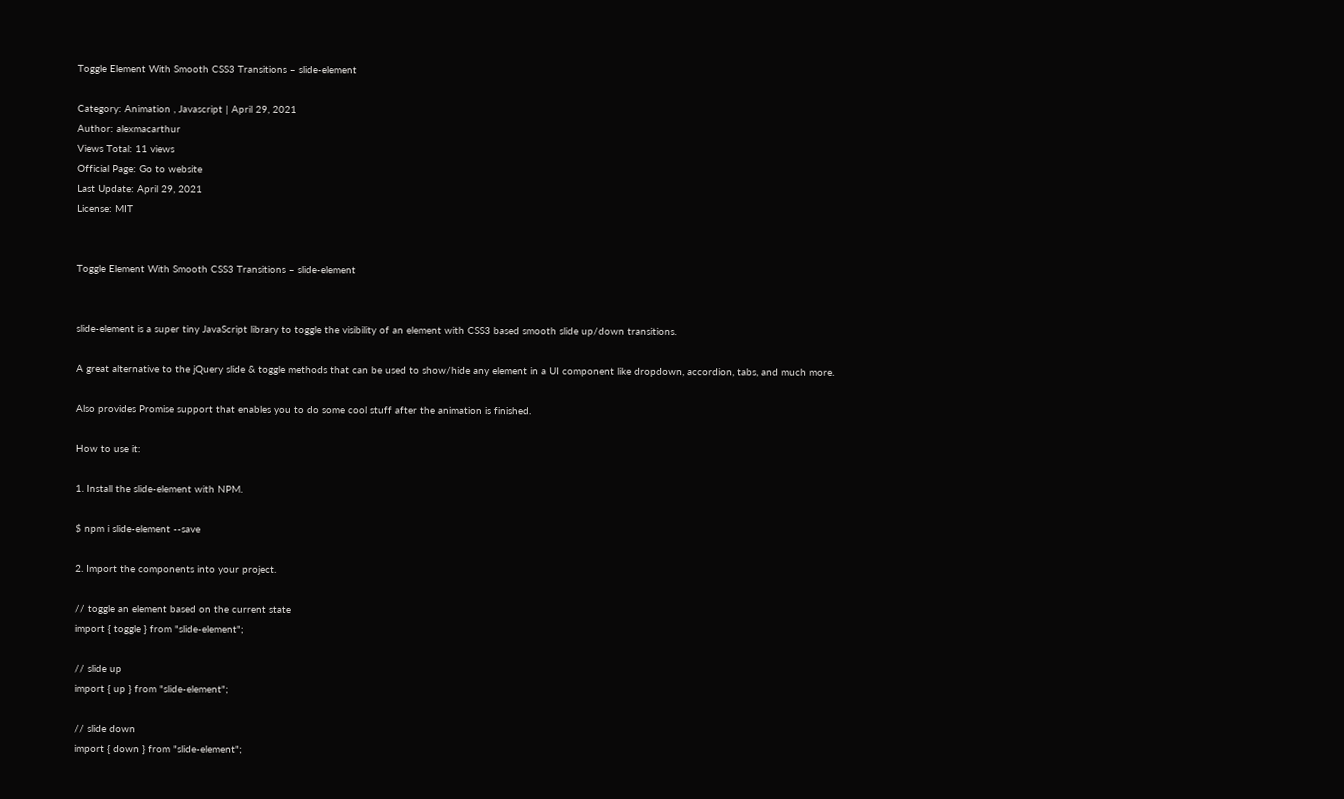Toggle Element With Smooth CSS3 Transitions – slide-element

Category: Animation , Javascript | April 29, 2021
Author: alexmacarthur
Views Total: 11 views
Official Page: Go to website
Last Update: April 29, 2021
License: MIT


Toggle Element With Smooth CSS3 Transitions – slide-element


slide-element is a super tiny JavaScript library to toggle the visibility of an element with CSS3 based smooth slide up/down transitions.

A great alternative to the jQuery slide & toggle methods that can be used to show/hide any element in a UI component like dropdown, accordion, tabs, and much more.

Also provides Promise support that enables you to do some cool stuff after the animation is finished.

How to use it:

1. Install the slide-element with NPM.

$ npm i slide-element --save

2. Import the components into your project.

// toggle an element based on the current state
import { toggle } from "slide-element";

// slide up
import { up } from "slide-element";

// slide down
import { down } from "slide-element";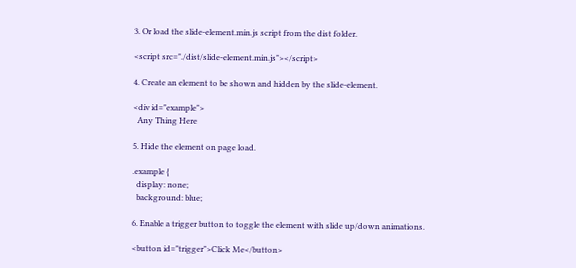3. Or load the slide-element.min.js script from the dist folder.

<script src="./dist/slide-element.min.js"></script>

4. Create an element to be shown and hidden by the slide-element.

<div id="example">
  Any Thing Here

5. Hide the element on page load.

.example {
  display: none;
  background: blue;

6. Enable a trigger button to toggle the element with slide up/down animations.

<button id="trigger">Click Me</button>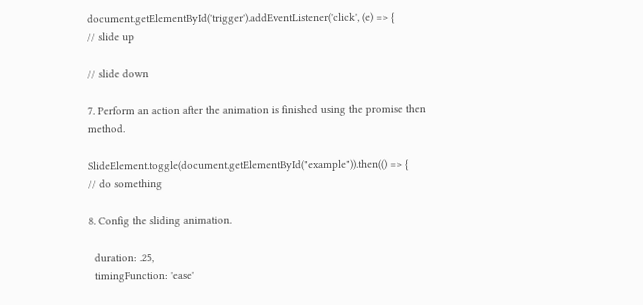document.getElementById('trigger').addEventListener('click', (e) => {
// slide up

// slide down

7. Perform an action after the animation is finished using the promise then method.

SlideElement.toggle(document.getElementById("example")).then(() => {
// do something

8. Config the sliding animation.

  duration: .25,
  timingFunction: 'ease'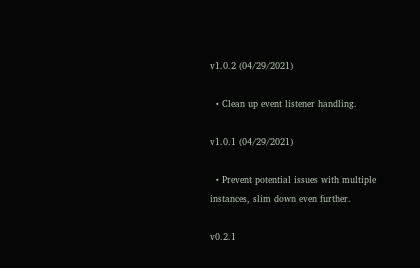v1.0.2 (04/29/2021)

  • Clean up event listener handling.

v1.0.1 (04/29/2021)

  • Prevent potential issues with multiple instances, slim down even further.

v0.2.1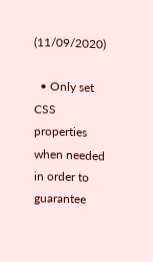(11/09/2020)

  • Only set CSS properties when needed in order to guarantee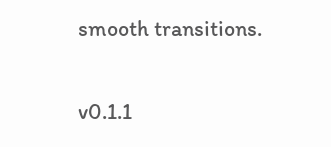smooth transitions.

v0.1.1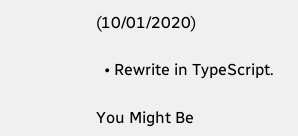(10/01/2020)

  • Rewrite in TypeScript.

You Might Be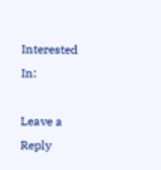Interested In:

Leave a Reply